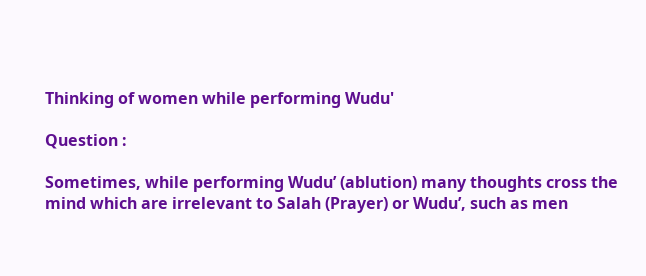Thinking of women while performing Wudu'

Question :

Sometimes, while performing Wudu’ (ablution) many thoughts cross the mind which are irrelevant to Salah (Prayer) or Wudu’, such as men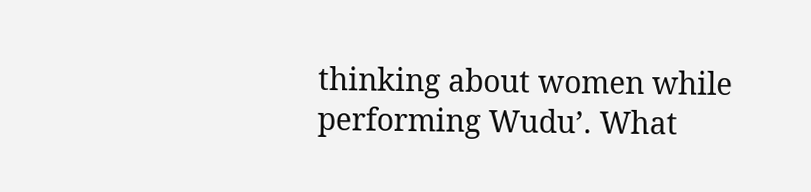thinking about women while performing Wudu’. What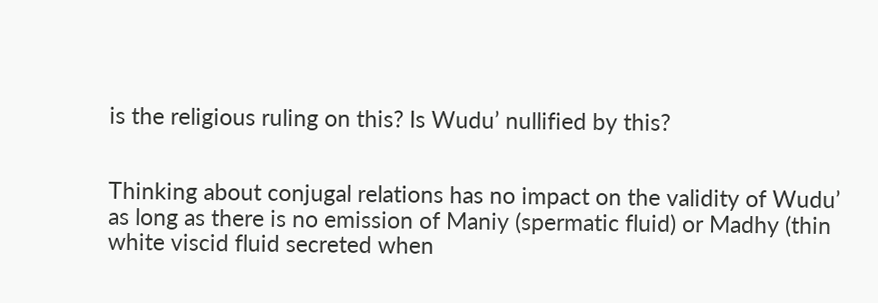is the religious ruling on this? Is Wudu’ nullified by this?


Thinking about conjugal relations has no impact on the validity of Wudu’ as long as there is no emission of Maniy (spermatic fluid) or Madhy (thin white viscid fluid secreted when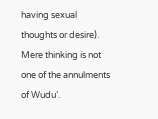having sexual thoughts or desire). Mere thinking is not one of the annulments of Wudu’.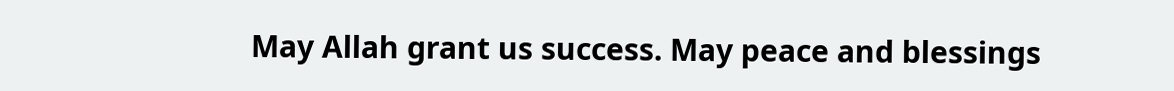May Allah grant us success. May peace and blessings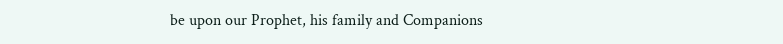be upon our Prophet, his family and Companions